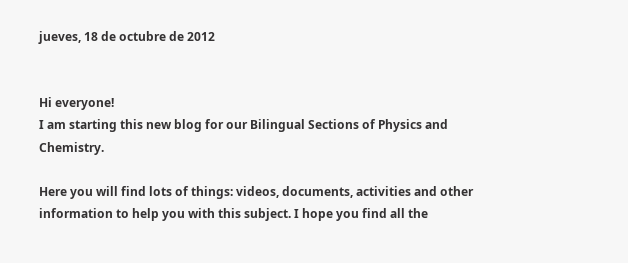jueves, 18 de octubre de 2012


Hi everyone!
I am starting this new blog for our Bilingual Sections of Physics and Chemistry.

Here you will find lots of things: videos, documents, activities and other information to help you with this subject. I hope you find all the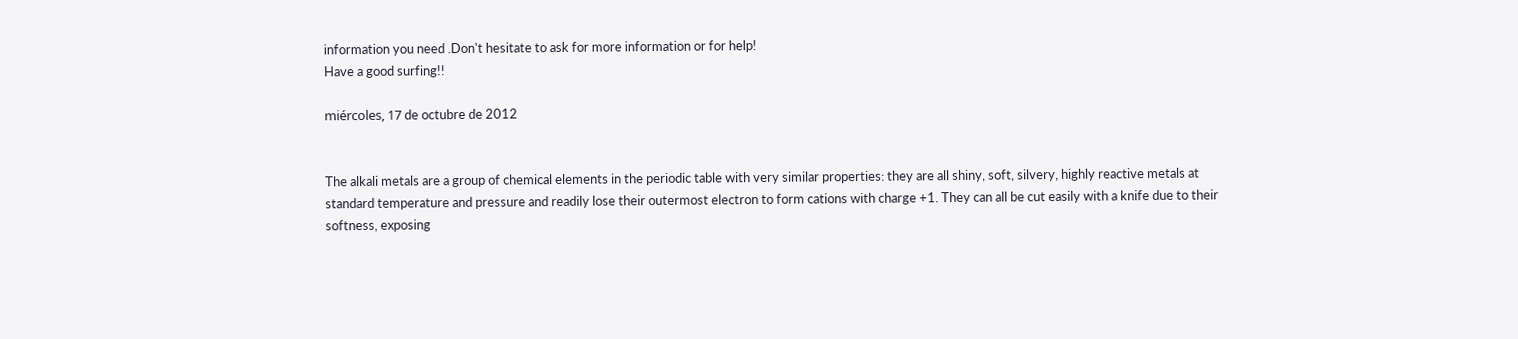information you need .Don't hesitate to ask for more information or for help!
Have a good surfing!!

miércoles, 17 de octubre de 2012


The alkali metals are a group of chemical elements in the periodic table with very similar properties: they are all shiny, soft, silvery, highly reactive metals at standard temperature and pressure and readily lose their outermost electron to form cations with charge +1. They can all be cut easily with a knife due to their softness, exposing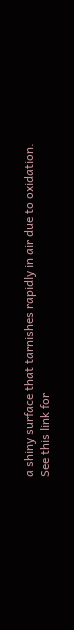a shiny surface that tarnishes rapidly in air due to oxidation.
See this link for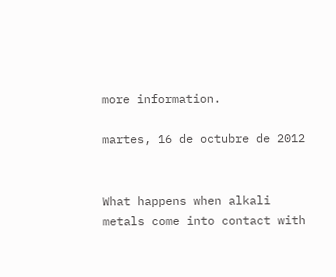more information.

martes, 16 de octubre de 2012


What happens when alkali metals come into contact with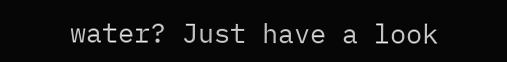water? Just have a look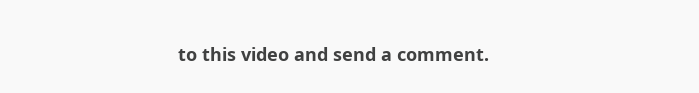to this video and send a comment.